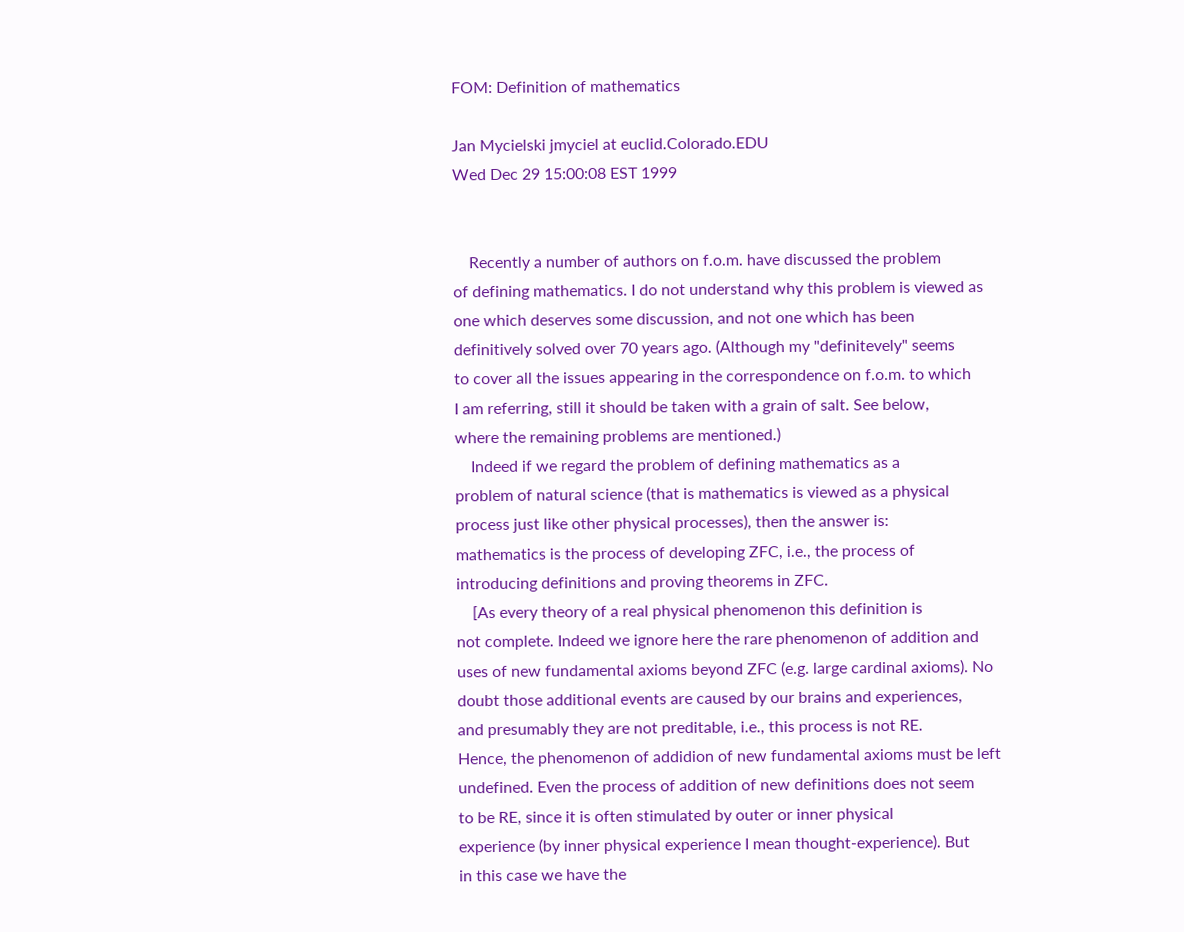FOM: Definition of mathematics

Jan Mycielski jmyciel at euclid.Colorado.EDU
Wed Dec 29 15:00:08 EST 1999


    Recently a number of authors on f.o.m. have discussed the problem
of defining mathematics. I do not understand why this problem is viewed as
one which deserves some discussion, and not one which has been
definitively solved over 70 years ago. (Although my "definitevely" seems
to cover all the issues appearing in the correspondence on f.o.m. to which
I am referring, still it should be taken with a grain of salt. See below,
where the remaining problems are mentioned.)
    Indeed if we regard the problem of defining mathematics as a
problem of natural science (that is mathematics is viewed as a physical
process just like other physical processes), then the answer is:
mathematics is the process of developing ZFC, i.e., the process of
introducing definitions and proving theorems in ZFC.
    [As every theory of a real physical phenomenon this definition is
not complete. Indeed we ignore here the rare phenomenon of addition and
uses of new fundamental axioms beyond ZFC (e.g. large cardinal axioms). No
doubt those additional events are caused by our brains and experiences,
and presumably they are not preditable, i.e., this process is not RE.
Hence, the phenomenon of addidion of new fundamental axioms must be left
undefined. Even the process of addition of new definitions does not seem
to be RE, since it is often stimulated by outer or inner physical
experience (by inner physical experience I mean thought-experience). But
in this case we have the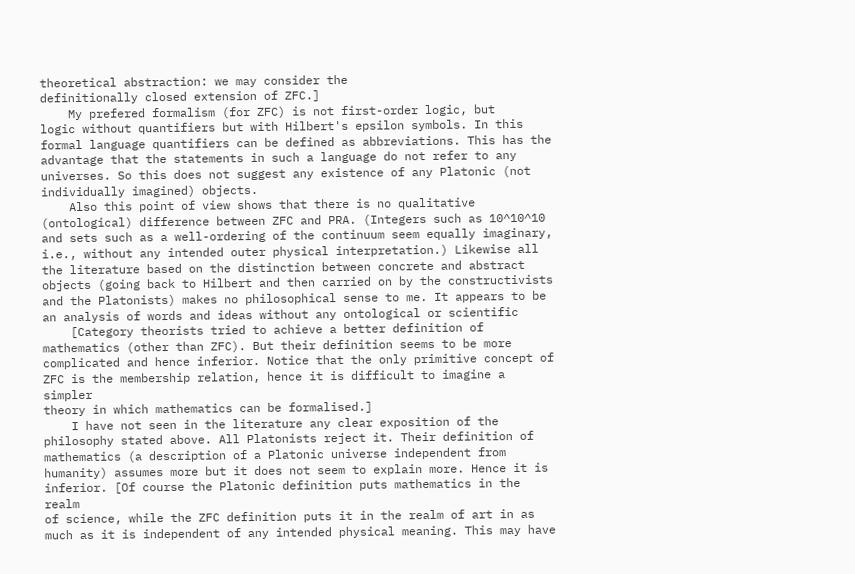theoretical abstraction: we may consider the
definitionally closed extension of ZFC.]
    My prefered formalism (for ZFC) is not first-order logic, but
logic without quantifiers but with Hilbert's epsilon symbols. In this
formal language quantifiers can be defined as abbreviations. This has the
advantage that the statements in such a language do not refer to any
universes. So this does not suggest any existence of any Platonic (not
individually imagined) objects.
    Also this point of view shows that there is no qualitative
(ontological) difference between ZFC and PRA. (Integers such as 10^10^10
and sets such as a well-ordering of the continuum seem equally imaginary,
i.e., without any intended outer physical interpretation.) Likewise all
the literature based on the distinction between concrete and abstract
objects (going back to Hilbert and then carried on by the constructivists
and the Platonists) makes no philosophical sense to me. It appears to be
an analysis of words and ideas without any ontological or scientific
    [Category theorists tried to achieve a better definition of
mathematics (other than ZFC). But their definition seems to be more
complicated and hence inferior. Notice that the only primitive concept of
ZFC is the membership relation, hence it is difficult to imagine a simpler
theory in which mathematics can be formalised.]
    I have not seen in the literature any clear exposition of the
philosophy stated above. All Platonists reject it. Their definition of
mathematics (a description of a Platonic universe independent from
humanity) assumes more but it does not seem to explain more. Hence it is
inferior. [Of course the Platonic definition puts mathematics in the realm
of science, while the ZFC definition puts it in the realm of art in as
much as it is independent of any intended physical meaning. This may have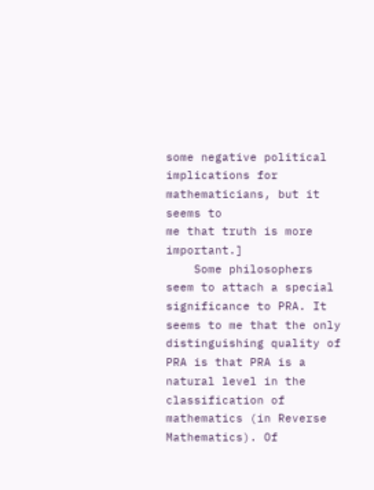some negative political implications for mathematicians, but it seems to
me that truth is more important.]
    Some philosophers seem to attach a special significance to PRA. It
seems to me that the only distinguishing quality of PRA is that PRA is a
natural level in the classification of mathematics (in Reverse
Mathematics). Of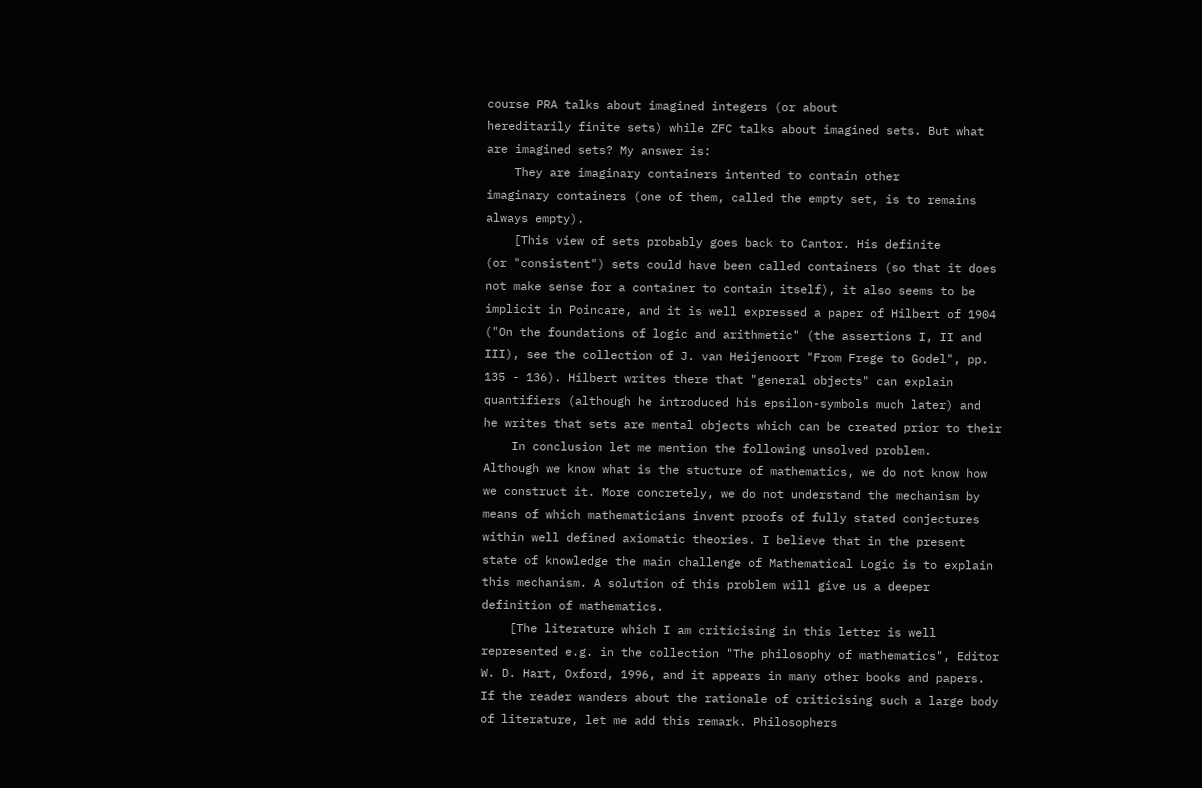course PRA talks about imagined integers (or about
hereditarily finite sets) while ZFC talks about imagined sets. But what
are imagined sets? My answer is:
    They are imaginary containers intented to contain other
imaginary containers (one of them, called the empty set, is to remains
always empty).
    [This view of sets probably goes back to Cantor. His definite
(or "consistent") sets could have been called containers (so that it does
not make sense for a container to contain itself), it also seems to be
implicit in Poincare, and it is well expressed a paper of Hilbert of 1904
("On the foundations of logic and arithmetic" (the assertions I, II and
III), see the collection of J. van Heijenoort "From Frege to Godel", pp.
135 - 136). Hilbert writes there that "general objects" can explain
quantifiers (although he introduced his epsilon-symbols much later) and
he writes that sets are mental objects which can be created prior to their
    In conclusion let me mention the following unsolved problem.
Although we know what is the stucture of mathematics, we do not know how
we construct it. More concretely, we do not understand the mechanism by
means of which mathematicians invent proofs of fully stated conjectures
within well defined axiomatic theories. I believe that in the present
state of knowledge the main challenge of Mathematical Logic is to explain
this mechanism. A solution of this problem will give us a deeper
definition of mathematics.
    [The literature which I am criticising in this letter is well
represented e.g. in the collection "The philosophy of mathematics", Editor
W. D. Hart, Oxford, 1996, and it appears in many other books and papers.
If the reader wanders about the rationale of criticising such a large body
of literature, let me add this remark. Philosophers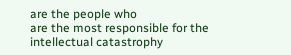are the people who
are the most responsible for the intellectual catastrophy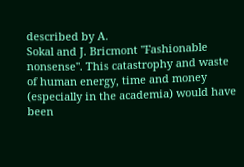described by A.
Sokal and J. Bricmont "Fashionable nonsense". This catastrophy and waste
of human energy, time and money (especially in the academia) would have
been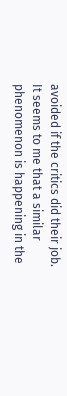avoided if the critics did their job. It seems to me that a similar
phenomenon is happening in the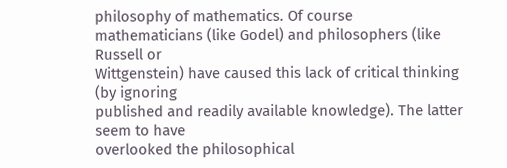philosophy of mathematics. Of course
mathematicians (like Godel) and philosophers (like Russell or
Wittgenstein) have caused this lack of critical thinking (by ignoring
published and readily available knowledge). The latter seem to have
overlooked the philosophical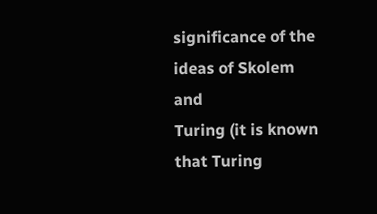significance of the ideas of Skolem and
Turing (it is known that Turing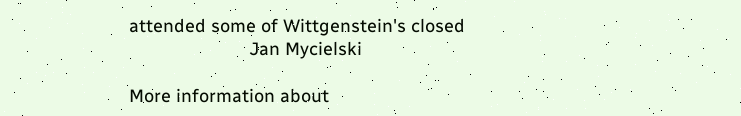attended some of Wittgenstein's closed
                        Jan Mycielski

More information about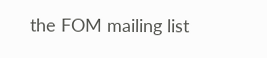the FOM mailing list